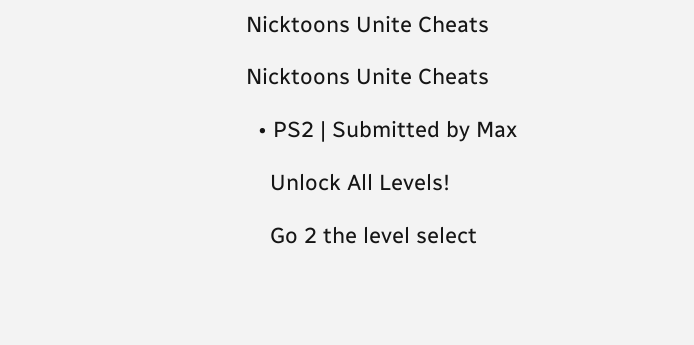Nicktoons Unite Cheats

Nicktoons Unite Cheats

  • PS2 | Submitted by Max

    Unlock All Levels!

    Go 2 the level select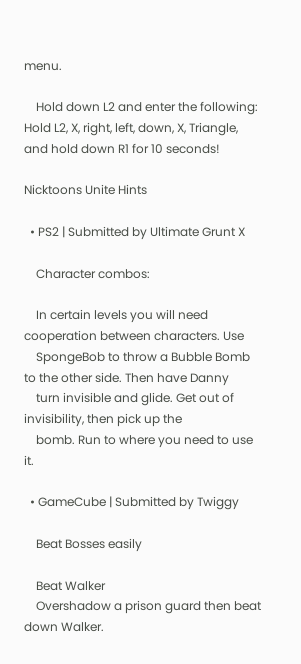menu.

    Hold down L2 and enter the following: Hold L2, X, right, left, down, X, Triangle, and hold down R1 for 10 seconds!

Nicktoons Unite Hints

  • PS2 | Submitted by Ultimate Grunt X

    Character combos:

    In certain levels you will need cooperation between characters. Use
    SpongeBob to throw a Bubble Bomb to the other side. Then have Danny
    turn invisible and glide. Get out of invisibility, then pick up the
    bomb. Run to where you need to use it.

  • GameCube | Submitted by Twiggy

    Beat Bosses easily

    Beat Walker
    Overshadow a prison guard then beat down Walker.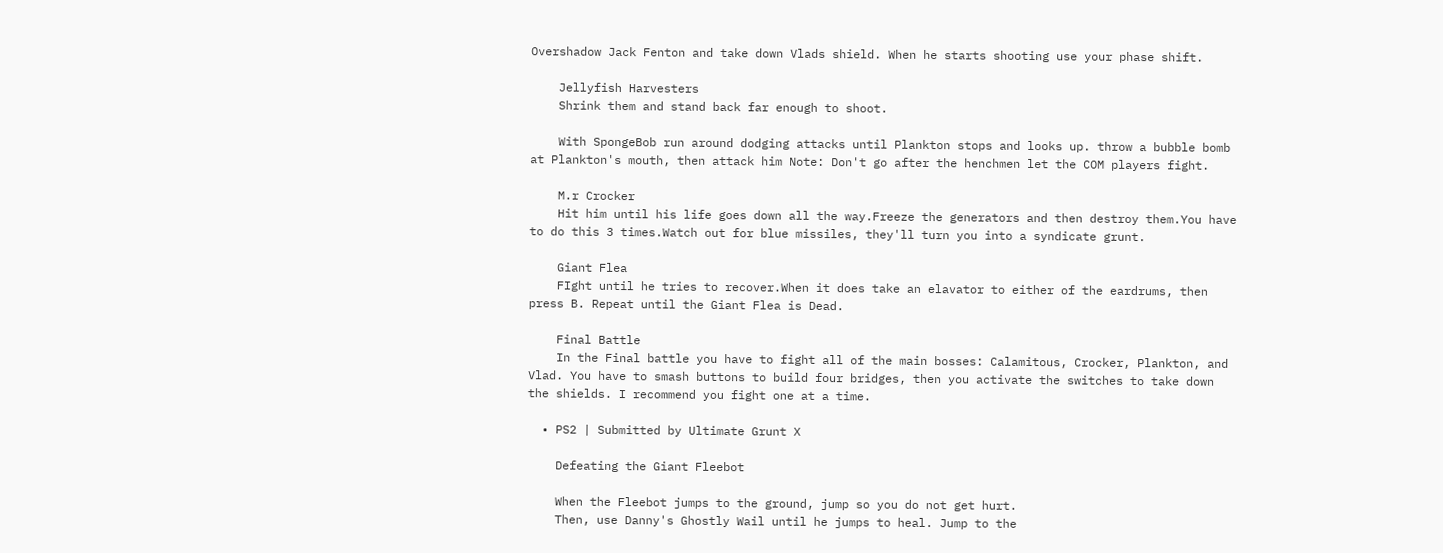Overshadow Jack Fenton and take down Vlads shield. When he starts shooting use your phase shift.

    Jellyfish Harvesters
    Shrink them and stand back far enough to shoot.

    With SpongeBob run around dodging attacks until Plankton stops and looks up. throw a bubble bomb at Plankton's mouth, then attack him Note: Don't go after the henchmen let the COM players fight.

    M.r Crocker
    Hit him until his life goes down all the way.Freeze the generators and then destroy them.You have to do this 3 times.Watch out for blue missiles, they'll turn you into a syndicate grunt.

    Giant Flea
    FIght until he tries to recover.When it does take an elavator to either of the eardrums, then press B. Repeat until the Giant Flea is Dead.

    Final Battle
    In the Final battle you have to fight all of the main bosses: Calamitous, Crocker, Plankton, and Vlad. You have to smash buttons to build four bridges, then you activate the switches to take down the shields. I recommend you fight one at a time.

  • PS2 | Submitted by Ultimate Grunt X

    Defeating the Giant Fleebot

    When the Fleebot jumps to the ground, jump so you do not get hurt.
    Then, use Danny's Ghostly Wail until he jumps to heal. Jump to the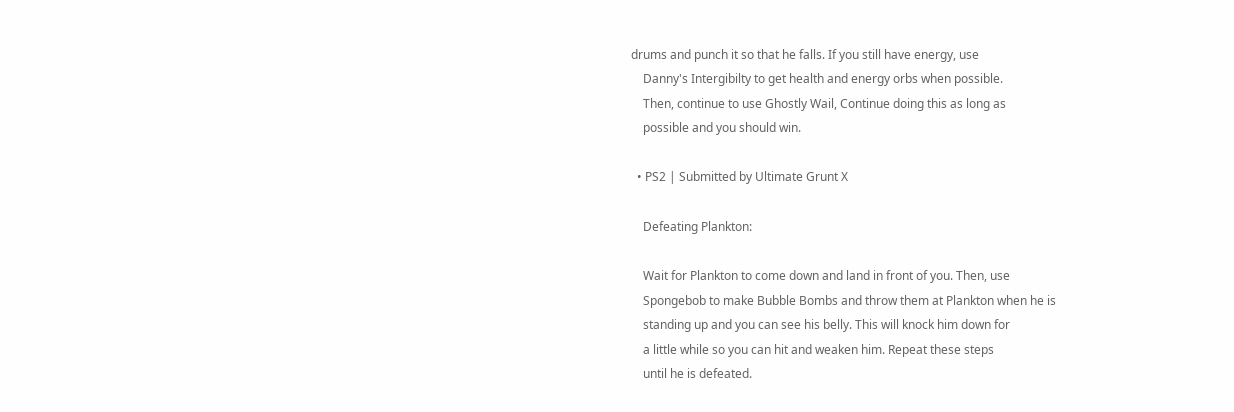drums and punch it so that he falls. If you still have energy, use
    Danny's Intergibilty to get health and energy orbs when possible.
    Then, continue to use Ghostly Wail, Continue doing this as long as
    possible and you should win.

  • PS2 | Submitted by Ultimate Grunt X

    Defeating Plankton:

    Wait for Plankton to come down and land in front of you. Then, use
    Spongebob to make Bubble Bombs and throw them at Plankton when he is
    standing up and you can see his belly. This will knock him down for
    a little while so you can hit and weaken him. Repeat these steps
    until he is defeated.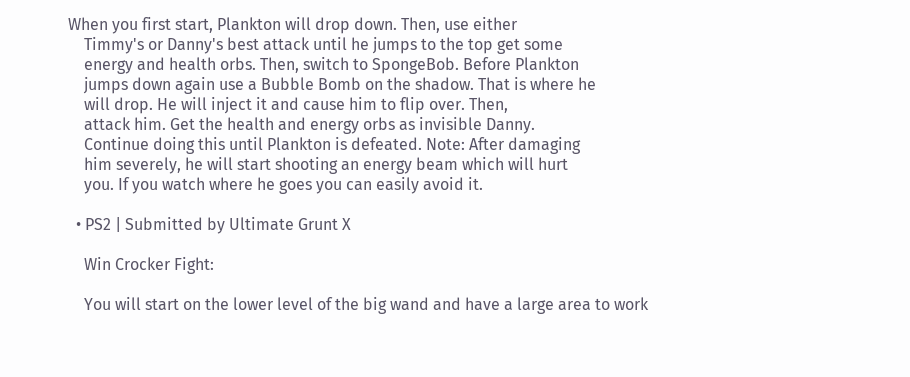When you first start, Plankton will drop down. Then, use either
    Timmy's or Danny's best attack until he jumps to the top get some
    energy and health orbs. Then, switch to SpongeBob. Before Plankton
    jumps down again use a Bubble Bomb on the shadow. That is where he
    will drop. He will inject it and cause him to flip over. Then,
    attack him. Get the health and energy orbs as invisible Danny.
    Continue doing this until Plankton is defeated. Note: After damaging
    him severely, he will start shooting an energy beam which will hurt
    you. If you watch where he goes you can easily avoid it.

  • PS2 | Submitted by Ultimate Grunt X

    Win Crocker Fight:

    You will start on the lower level of the big wand and have a large area to work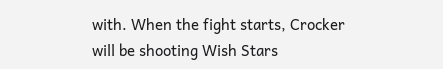with. When the fight starts, Crocker will be shooting Wish Stars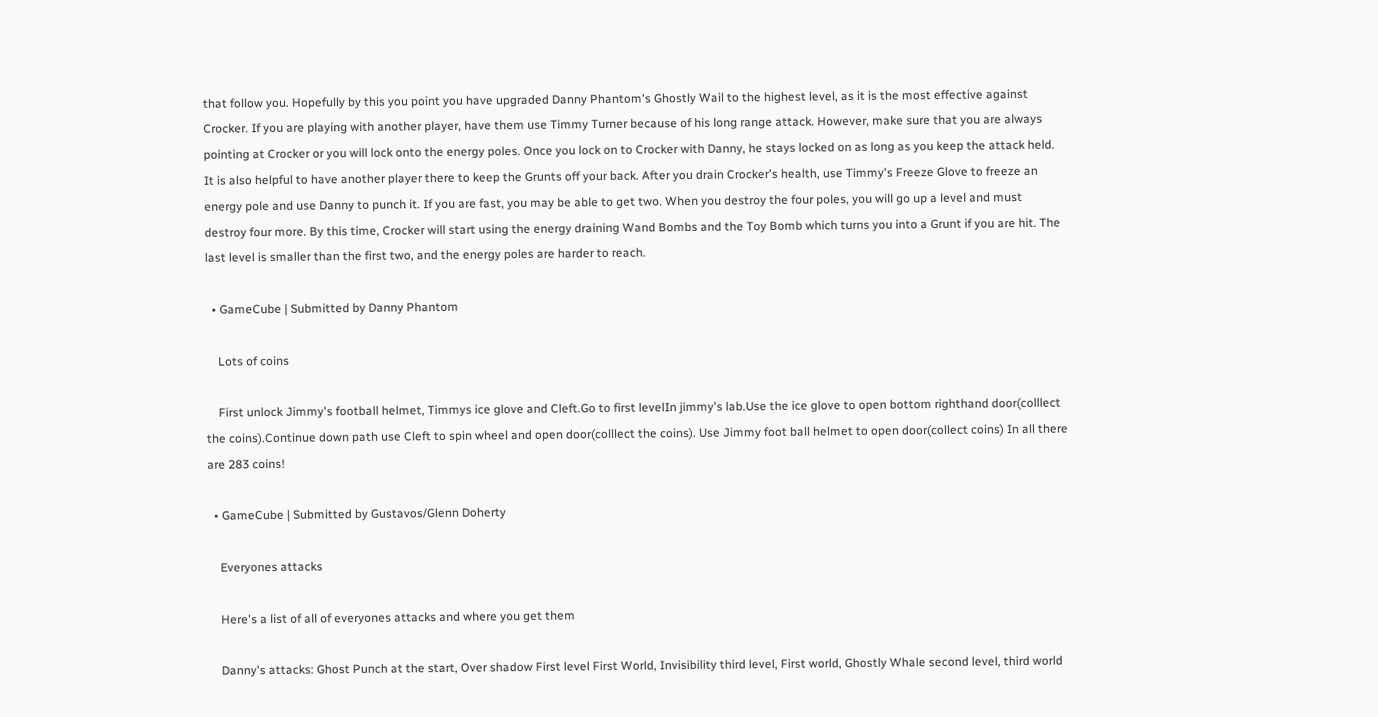that follow you. Hopefully by this you point you have upgraded Danny Phantom's Ghostly Wail to the highest level, as it is the most effective against Crocker. If you are playing with another player, have them use Timmy Turner because of his long range attack. However, make sure that you are always pointing at Crocker or you will lock onto the energy poles. Once you lock on to Crocker with Danny, he stays locked on as long as you keep the attack held. It is also helpful to have another player there to keep the Grunts off your back. After you drain Crocker's health, use Timmy's Freeze Glove to freeze an energy pole and use Danny to punch it. If you are fast, you may be able to get two. When you destroy the four poles, you will go up a level and must destroy four more. By this time, Crocker will start using the energy draining Wand Bombs and the Toy Bomb which turns you into a Grunt if you are hit. The last level is smaller than the first two, and the energy poles are harder to reach.

  • GameCube | Submitted by Danny Phantom

    Lots of coins

    First unlock Jimmy's football helmet, Timmys ice glove and Cleft.Go to first levelIn jimmy's lab.Use the ice glove to open bottom righthand door(colllect the coins).Continue down path use Cleft to spin wheel and open door(colllect the coins). Use Jimmy foot ball helmet to open door(collect coins) In all there are 283 coins!

  • GameCube | Submitted by Gustavos/Glenn Doherty

    Everyones attacks

    Here's a list of all of everyones attacks and where you get them

    Danny's attacks: Ghost Punch at the start, Over shadow First level First World, Invisibility third level, First world, Ghostly Whale second level, third world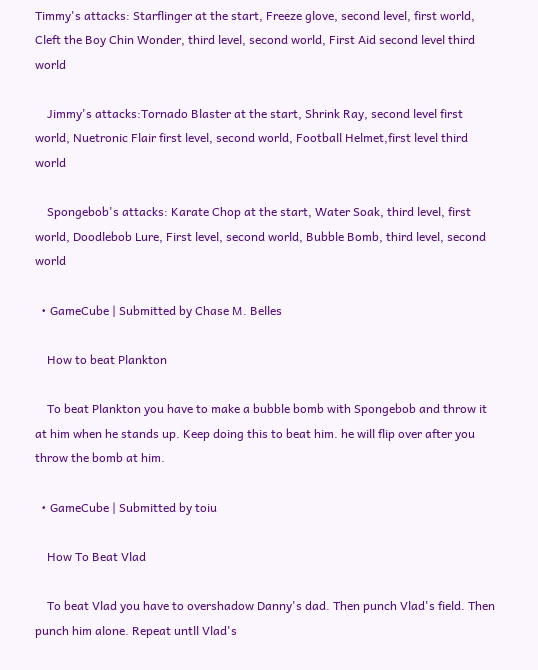Timmy's attacks: Starflinger at the start, Freeze glove, second level, first world, Cleft the Boy Chin Wonder, third level, second world, First Aid second level third world

    Jimmy's attacks:Tornado Blaster at the start, Shrink Ray, second level first world, Nuetronic Flair first level, second world, Football Helmet,first level third world

    Spongebob's attacks: Karate Chop at the start, Water Soak, third level, first world, Doodlebob Lure, First level, second world, Bubble Bomb, third level, second world

  • GameCube | Submitted by Chase M. Belles

    How to beat Plankton

    To beat Plankton you have to make a bubble bomb with Spongebob and throw it at him when he stands up. Keep doing this to beat him. he will flip over after you throw the bomb at him.

  • GameCube | Submitted by toiu

    How To Beat Vlad

    To beat Vlad you have to overshadow Danny's dad. Then punch Vlad's field. Then punch him alone. Repeat untll Vlad's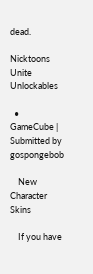dead.

Nicktoons Unite Unlockables

  • GameCube | Submitted by gospongebob

    New Character Skins

    If you have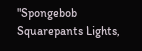"Spongebob Squarepants Lights,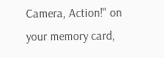Camera, Action!" on your memory card,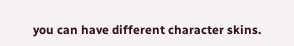you can have different character skins.